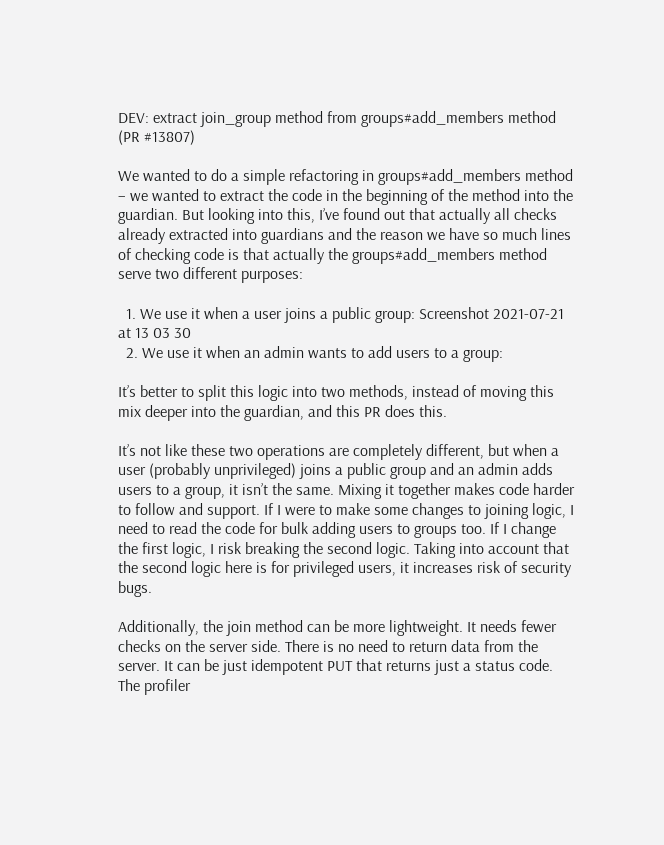DEV: extract join_group method from groups#add_members method (PR #13807)

We wanted to do a simple refactoring in groups#add_members method – we wanted to extract the code in the beginning of the method into the guardian. But looking into this, I’ve found out that actually all checks already extracted into guardians and the reason we have so much lines of checking code is that actually the groups#add_members method serve two different purposes:

  1. We use it when a user joins a public group: Screenshot 2021-07-21 at 13 03 30
  2. We use it when an admin wants to add users to a group:

It’s better to split this logic into two methods, instead of moving this mix deeper into the guardian, and this PR does this.

It’s not like these two operations are completely different, but when a user (probably unprivileged) joins a public group and an admin adds users to a group, it isn’t the same. Mixing it together makes code harder to follow and support. If I were to make some changes to joining logic, I need to read the code for bulk adding users to groups too. If I change the first logic, I risk breaking the second logic. Taking into account that the second logic here is for privileged users, it increases risk of security bugs.

Additionally, the join method can be more lightweight. It needs fewer checks on the server side. There is no need to return data from the server. It can be just idempotent PUT that returns just a status code. The profiler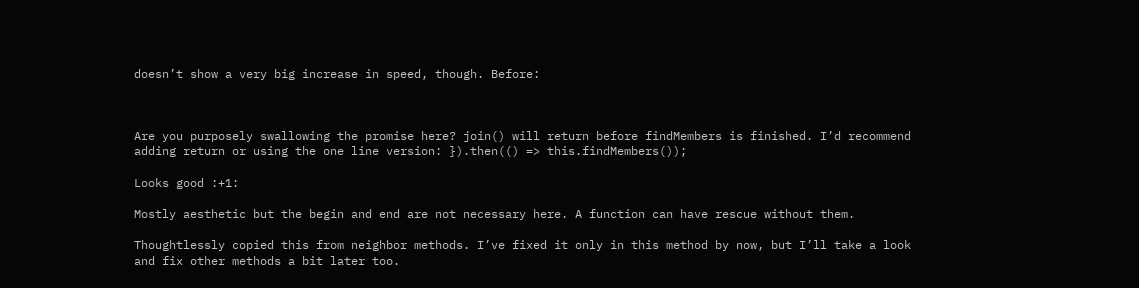doesn’t show a very big increase in speed, though. Before:



Are you purposely swallowing the promise here? join() will return before findMembers is finished. I’d recommend adding return or using the one line version: }).then(() => this.findMembers());

Looks good :+1:

Mostly aesthetic but the begin and end are not necessary here. A function can have rescue without them.

Thoughtlessly copied this from neighbor methods. I’ve fixed it only in this method by now, but I’ll take a look and fix other methods a bit later too.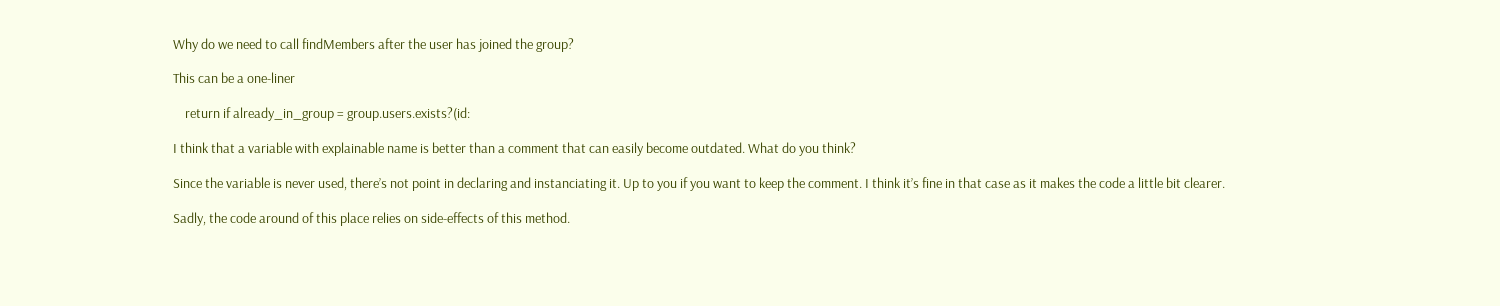Why do we need to call findMembers after the user has joined the group?

This can be a one-liner

    return if already_in_group = group.users.exists?(id:

I think that a variable with explainable name is better than a comment that can easily become outdated. What do you think?

Since the variable is never used, there’s not point in declaring and instanciating it. Up to you if you want to keep the comment. I think it’s fine in that case as it makes the code a little bit clearer.

Sadly, the code around of this place relies on side-effects of this method.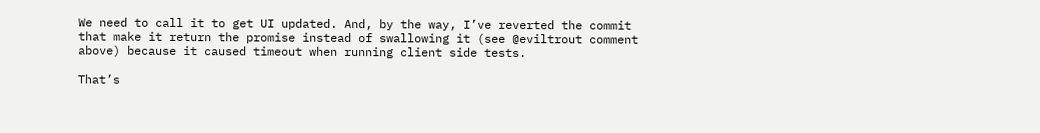We need to call it to get UI updated. And, by the way, I’ve reverted the commit that make it return the promise instead of swallowing it (see @eviltrout comment above) because it caused timeout when running client side tests.

That’s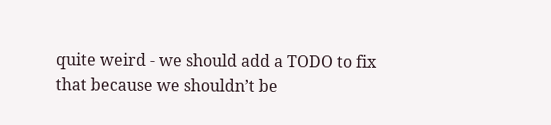quite weird - we should add a TODO to fix that because we shouldn’t be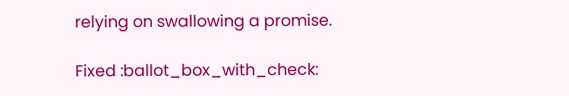relying on swallowing a promise.

Fixed :ballot_box_with_check: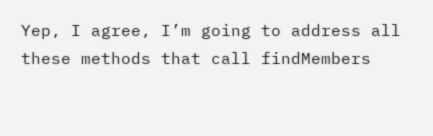Yep, I agree, I’m going to address all these methods that call findMembers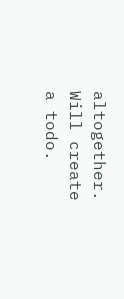altogether. Will create a todo.